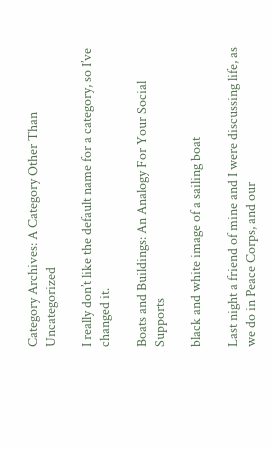Category Archives: A Category Other Than Uncategorized

I really don’t like the default name for a category, so I’ve changed it.

Boats and Buildings: An Analogy For Your Social Supports

black and white image of a sailing boat

Last night a friend of mine and I were discussing life, as we do in Peace Corps, and our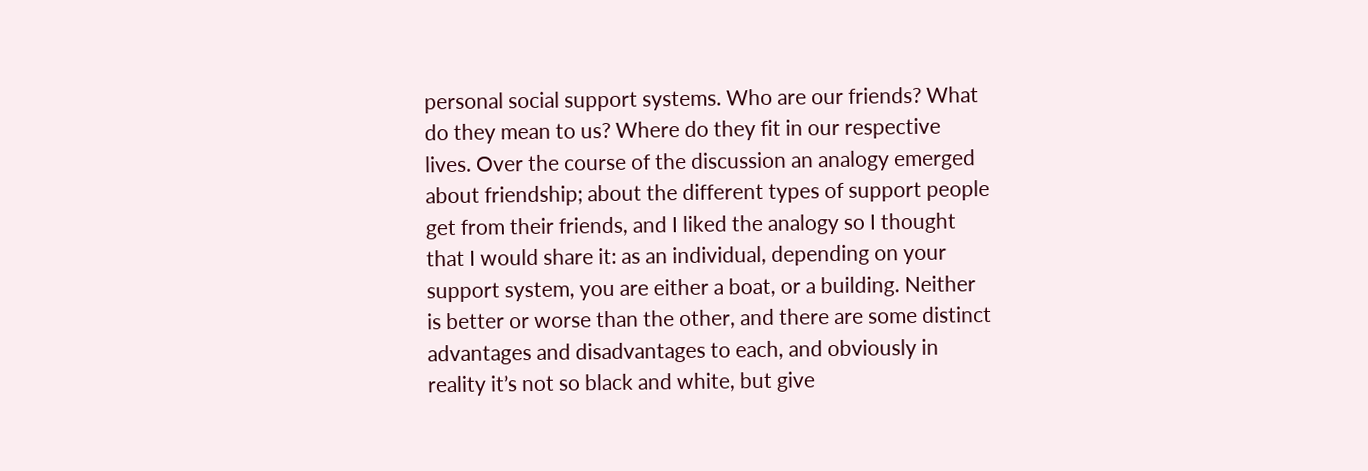personal social support systems. Who are our friends? What do they mean to us? Where do they fit in our respective lives. Over the course of the discussion an analogy emerged about friendship; about the different types of support people get from their friends, and I liked the analogy so I thought that I would share it: as an individual, depending on your support system, you are either a boat, or a building. Neither is better or worse than the other, and there are some distinct advantages and disadvantages to each, and obviously in reality it’s not so black and white, but give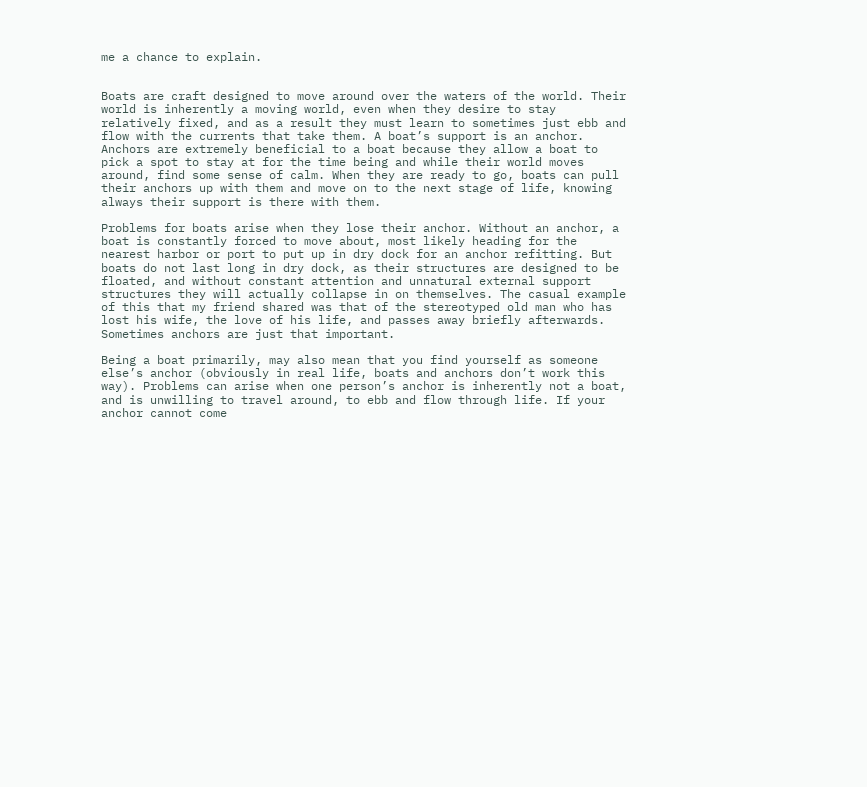me a chance to explain.


Boats are craft designed to move around over the waters of the world. Their world is inherently a moving world, even when they desire to stay relatively fixed, and as a result they must learn to sometimes just ebb and flow with the currents that take them. A boat’s support is an anchor. Anchors are extremely beneficial to a boat because they allow a boat to pick a spot to stay at for the time being and while their world moves around, find some sense of calm. When they are ready to go, boats can pull their anchors up with them and move on to the next stage of life, knowing always their support is there with them.

Problems for boats arise when they lose their anchor. Without an anchor, a boat is constantly forced to move about, most likely heading for the nearest harbor or port to put up in dry dock for an anchor refitting. But boats do not last long in dry dock, as their structures are designed to be floated, and without constant attention and unnatural external support structures they will actually collapse in on themselves. The casual example of this that my friend shared was that of the stereotyped old man who has lost his wife, the love of his life, and passes away briefly afterwards. Sometimes anchors are just that important.

Being a boat primarily, may also mean that you find yourself as someone else’s anchor (obviously in real life, boats and anchors don’t work this way). Problems can arise when one person’s anchor is inherently not a boat, and is unwilling to travel around, to ebb and flow through life. If your anchor cannot come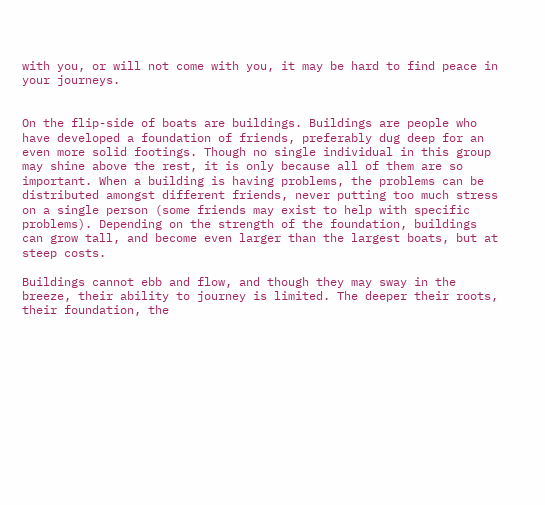with you, or will not come with you, it may be hard to find peace in your journeys.


On the flip-side of boats are buildings. Buildings are people who have developed a foundation of friends, preferably dug deep for an even more solid footings. Though no single individual in this group may shine above the rest, it is only because all of them are so important. When a building is having problems, the problems can be distributed amongst different friends, never putting too much stress on a single person (some friends may exist to help with specific problems). Depending on the strength of the foundation, buildings can grow tall, and become even larger than the largest boats, but at steep costs.

Buildings cannot ebb and flow, and though they may sway in the breeze, their ability to journey is limited. The deeper their roots, their foundation, the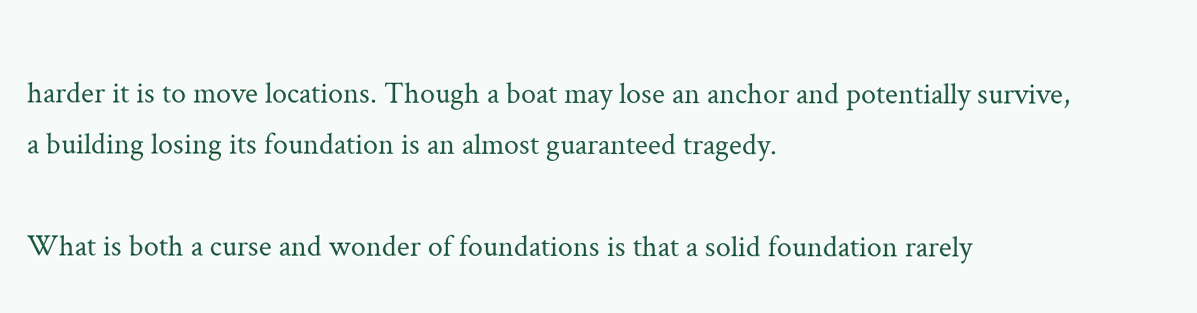harder it is to move locations. Though a boat may lose an anchor and potentially survive, a building losing its foundation is an almost guaranteed tragedy.

What is both a curse and wonder of foundations is that a solid foundation rarely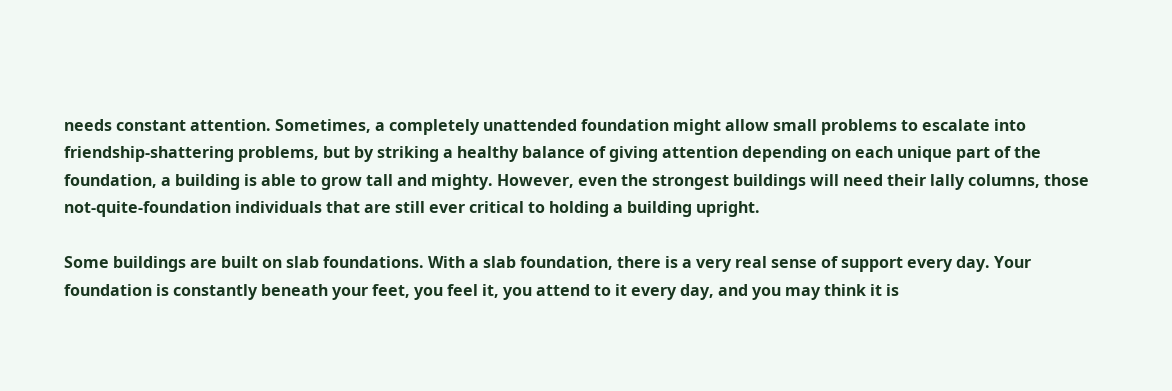needs constant attention. Sometimes, a completely unattended foundation might allow small problems to escalate into friendship-shattering problems, but by striking a healthy balance of giving attention depending on each unique part of the foundation, a building is able to grow tall and mighty. However, even the strongest buildings will need their lally columns, those not-quite-foundation individuals that are still ever critical to holding a building upright.

Some buildings are built on slab foundations. With a slab foundation, there is a very real sense of support every day. Your foundation is constantly beneath your feet, you feel it, you attend to it every day, and you may think it is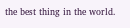the best thing in the world.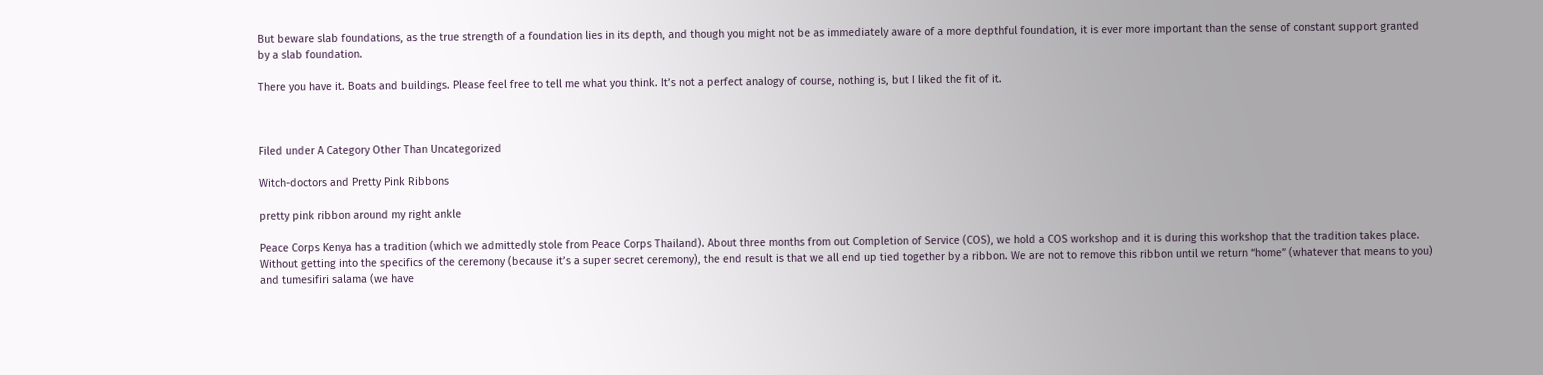But beware slab foundations, as the true strength of a foundation lies in its depth, and though you might not be as immediately aware of a more depthful foundation, it is ever more important than the sense of constant support granted by a slab foundation.

There you have it. Boats and buildings. Please feel free to tell me what you think. It’s not a perfect analogy of course, nothing is, but I liked the fit of it.



Filed under A Category Other Than Uncategorized

Witch-doctors and Pretty Pink Ribbons

pretty pink ribbon around my right ankle

Peace Corps Kenya has a tradition (which we admittedly stole from Peace Corps Thailand). About three months from out Completion of Service (COS), we hold a COS workshop and it is during this workshop that the tradition takes place. Without getting into the specifics of the ceremony (because it’s a super secret ceremony), the end result is that we all end up tied together by a ribbon. We are not to remove this ribbon until we return “home” (whatever that means to you) and tumesifiri salama (we have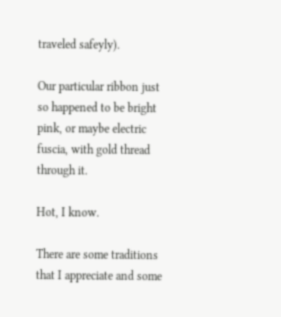traveled safeyly).

Our particular ribbon just so happened to be bright pink, or maybe electric fuscia, with gold thread through it.

Hot, I know.

There are some traditions that I appreciate and some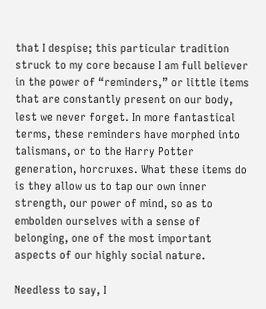that I despise; this particular tradition struck to my core because I am full believer in the power of “reminders,” or little items that are constantly present on our body, lest we never forget. In more fantastical terms, these reminders have morphed into talismans, or to the Harry Potter generation, horcruxes. What these items do is they allow us to tap our own inner strength, our power of mind, so as to embolden ourselves with a sense of belonging, one of the most important aspects of our highly social nature.

Needless to say, I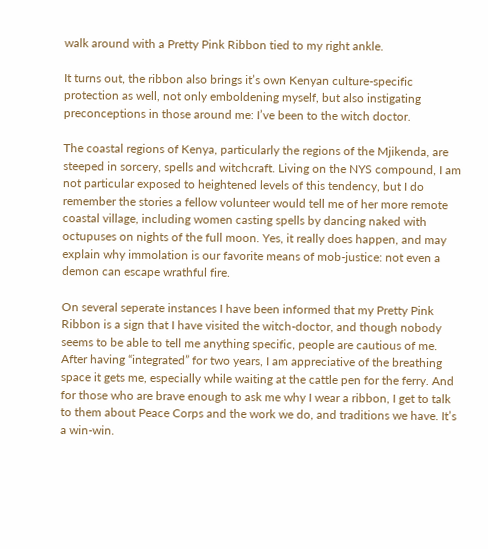walk around with a Pretty Pink Ribbon tied to my right ankle.

It turns out, the ribbon also brings it’s own Kenyan culture-specific protection as well, not only emboldening myself, but also instigating preconceptions in those around me: I’ve been to the witch doctor.

The coastal regions of Kenya, particularly the regions of the Mjikenda, are steeped in sorcery, spells and witchcraft. Living on the NYS compound, I am not particular exposed to heightened levels of this tendency, but I do remember the stories a fellow volunteer would tell me of her more remote coastal village, including women casting spells by dancing naked with octupuses on nights of the full moon. Yes, it really does happen, and may explain why immolation is our favorite means of mob-justice: not even a demon can escape wrathful fire.

On several seperate instances I have been informed that my Pretty Pink Ribbon is a sign that I have visited the witch-doctor, and though nobody seems to be able to tell me anything specific, people are cautious of me. After having “integrated” for two years, I am appreciative of the breathing space it gets me, especially while waiting at the cattle pen for the ferry. And for those who are brave enough to ask me why I wear a ribbon, I get to talk to them about Peace Corps and the work we do, and traditions we have. It’s a win-win.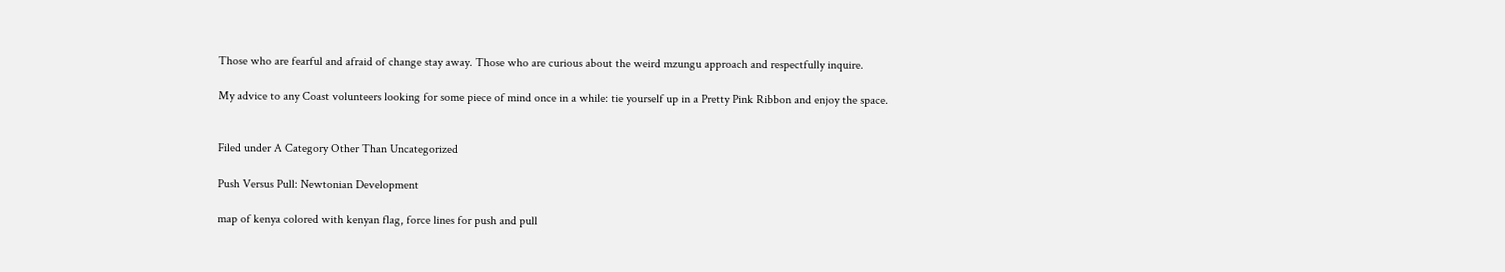Those who are fearful and afraid of change stay away. Those who are curious about the weird mzungu approach and respectfully inquire.

My advice to any Coast volunteers looking for some piece of mind once in a while: tie yourself up in a Pretty Pink Ribbon and enjoy the space.


Filed under A Category Other Than Uncategorized

Push Versus Pull: Newtonian Development

map of kenya colored with kenyan flag, force lines for push and pull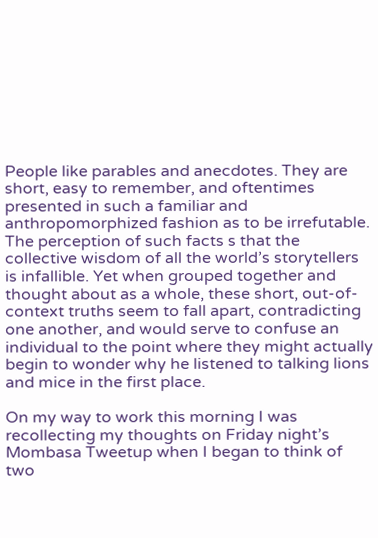People like parables and anecdotes. They are short, easy to remember, and oftentimes presented in such a familiar and anthropomorphized fashion as to be irrefutable. The perception of such facts s that the collective wisdom of all the world’s storytellers is infallible. Yet when grouped together and thought about as a whole, these short, out-of-context truths seem to fall apart, contradicting one another, and would serve to confuse an individual to the point where they might actually begin to wonder why he listened to talking lions and mice in the first place.

On my way to work this morning I was recollecting my thoughts on Friday night’s Mombasa Tweetup when I began to think of two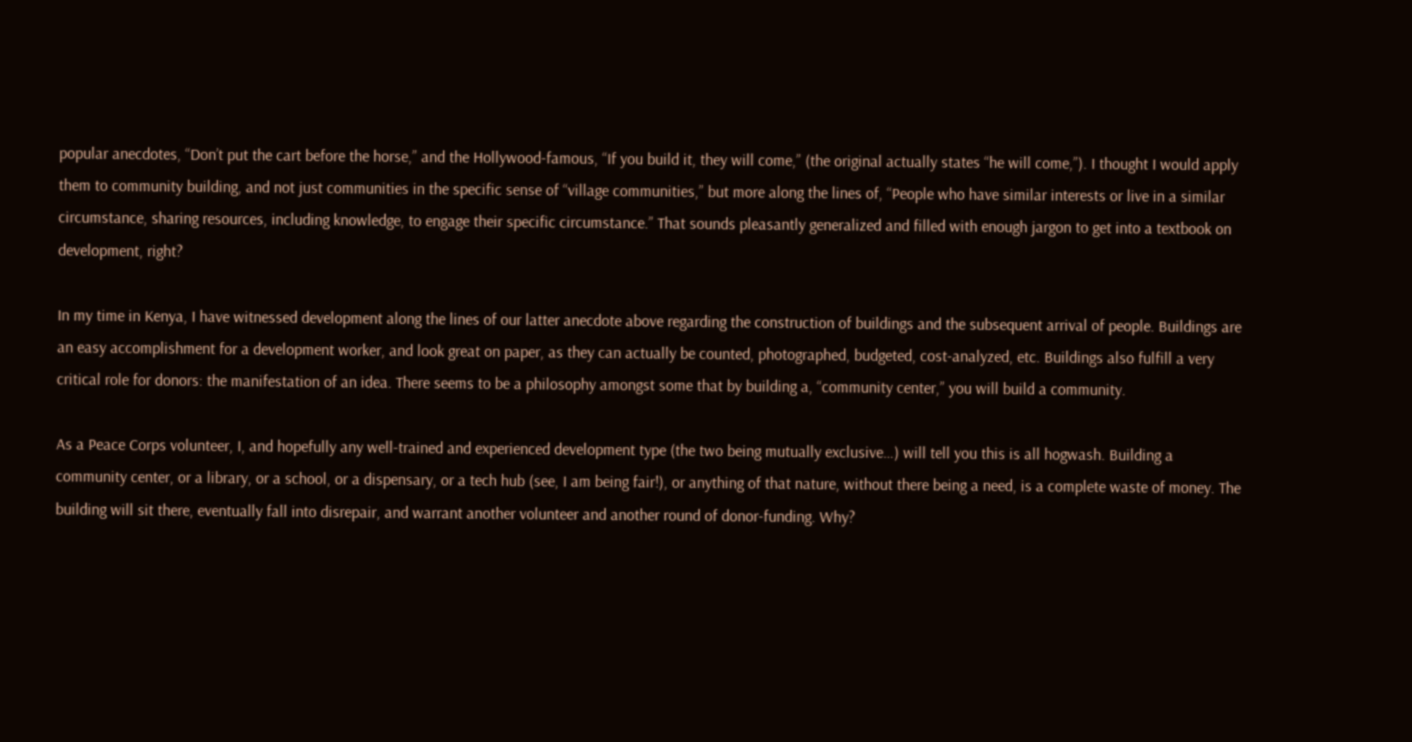popular anecdotes, “Don’t put the cart before the horse,” and the Hollywood-famous, “If you build it, they will come,” (the original actually states “he will come,”). I thought I would apply them to community building, and not just communities in the specific sense of “village communities,” but more along the lines of, “People who have similar interests or live in a similar circumstance, sharing resources, including knowledge, to engage their specific circumstance.” That sounds pleasantly generalized and filled with enough jargon to get into a textbook on development, right?

In my time in Kenya, I have witnessed development along the lines of our latter anecdote above regarding the construction of buildings and the subsequent arrival of people. Buildings are an easy accomplishment for a development worker, and look great on paper, as they can actually be counted, photographed, budgeted, cost-analyzed, etc. Buildings also fulfill a very critical role for donors: the manifestation of an idea. There seems to be a philosophy amongst some that by building a, “community center,” you will build a community.

As a Peace Corps volunteer, I, and hopefully any well-trained and experienced development type (the two being mutually exclusive…) will tell you this is all hogwash. Building a community center, or a library, or a school, or a dispensary, or a tech hub (see, I am being fair!), or anything of that nature, without there being a need, is a complete waste of money. The building will sit there, eventually fall into disrepair, and warrant another volunteer and another round of donor-funding. Why?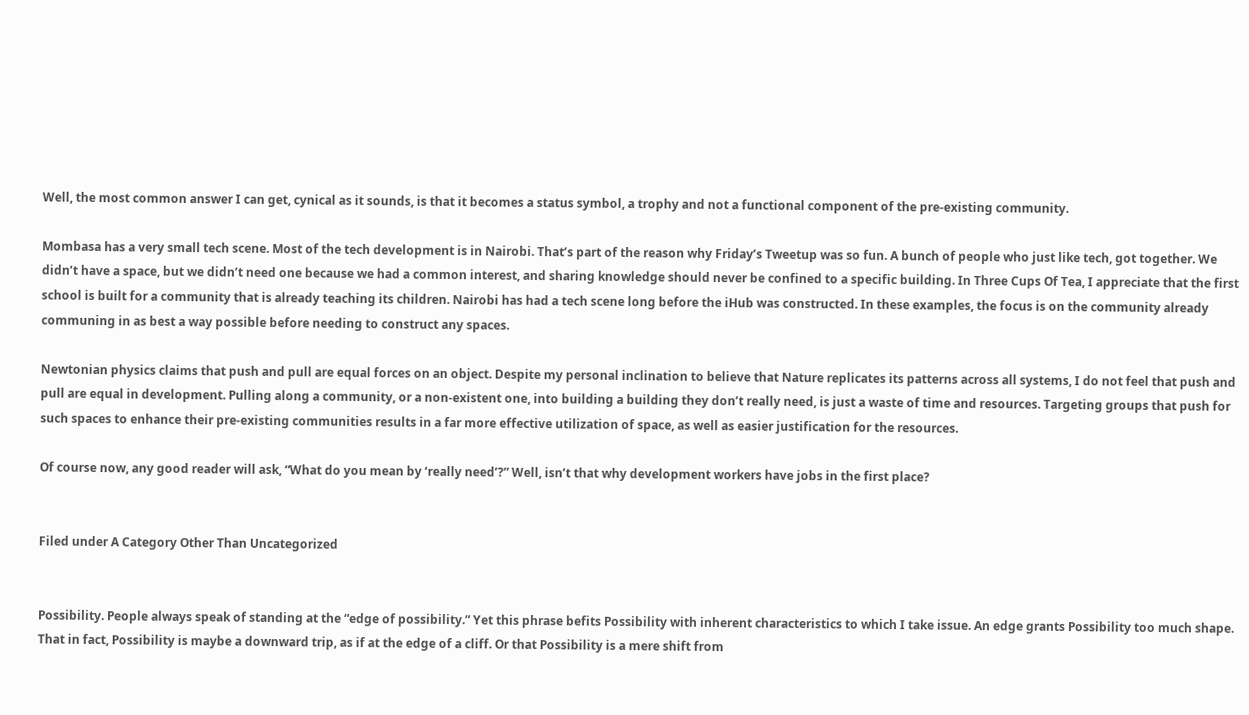Well, the most common answer I can get, cynical as it sounds, is that it becomes a status symbol, a trophy and not a functional component of the pre-existing community.

Mombasa has a very small tech scene. Most of the tech development is in Nairobi. That’s part of the reason why Friday’s Tweetup was so fun. A bunch of people who just like tech, got together. We didn’t have a space, but we didn’t need one because we had a common interest, and sharing knowledge should never be confined to a specific building. In Three Cups Of Tea, I appreciate that the first school is built for a community that is already teaching its children. Nairobi has had a tech scene long before the iHub was constructed. In these examples, the focus is on the community already communing in as best a way possible before needing to construct any spaces.

Newtonian physics claims that push and pull are equal forces on an object. Despite my personal inclination to believe that Nature replicates its patterns across all systems, I do not feel that push and pull are equal in development. Pulling along a community, or a non-existent one, into building a building they don’t really need, is just a waste of time and resources. Targeting groups that push for such spaces to enhance their pre-existing communities results in a far more effective utilization of space, as well as easier justification for the resources.

Of course now, any good reader will ask, “What do you mean by ‘really need’?” Well, isn’t that why development workers have jobs in the first place?


Filed under A Category Other Than Uncategorized


Possibility. People always speak of standing at the “edge of possibility.” Yet this phrase befits Possibility with inherent characteristics to which I take issue. An edge grants Possibility too much shape. That in fact, Possibility is maybe a downward trip, as if at the edge of a cliff. Or that Possibility is a mere shift from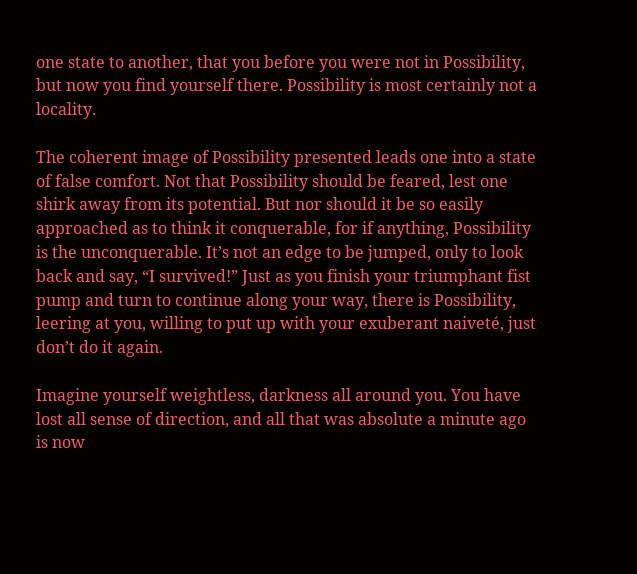one state to another, that you before you were not in Possibility, but now you find yourself there. Possibility is most certainly not a locality.

The coherent image of Possibility presented leads one into a state of false comfort. Not that Possibility should be feared, lest one shirk away from its potential. But nor should it be so easily approached as to think it conquerable, for if anything, Possibility is the unconquerable. It’s not an edge to be jumped, only to look back and say, “I survived!” Just as you finish your triumphant fist pump and turn to continue along your way, there is Possibility, leering at you, willing to put up with your exuberant naiveté, just don’t do it again.

Imagine yourself weightless, darkness all around you. You have lost all sense of direction, and all that was absolute a minute ago is now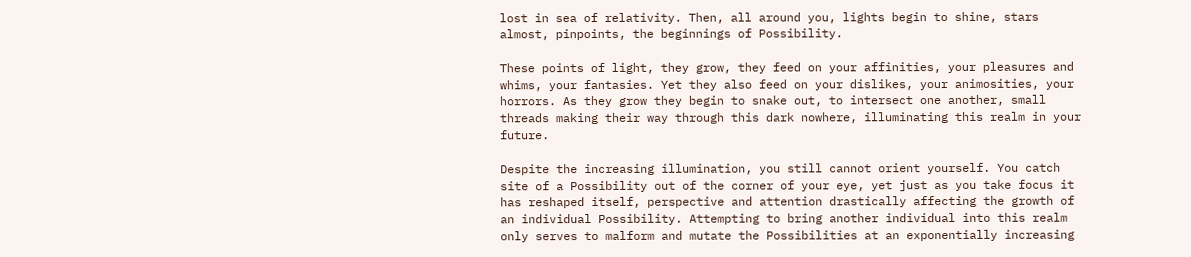lost in sea of relativity. Then, all around you, lights begin to shine, stars almost, pinpoints, the beginnings of Possibility.

These points of light, they grow, they feed on your affinities, your pleasures and whims, your fantasies. Yet they also feed on your dislikes, your animosities, your horrors. As they grow they begin to snake out, to intersect one another, small threads making their way through this dark nowhere, illuminating this realm in your future.

Despite the increasing illumination, you still cannot orient yourself. You catch site of a Possibility out of the corner of your eye, yet just as you take focus it has reshaped itself, perspective and attention drastically affecting the growth of an individual Possibility. Attempting to bring another individual into this realm only serves to malform and mutate the Possibilities at an exponentially increasing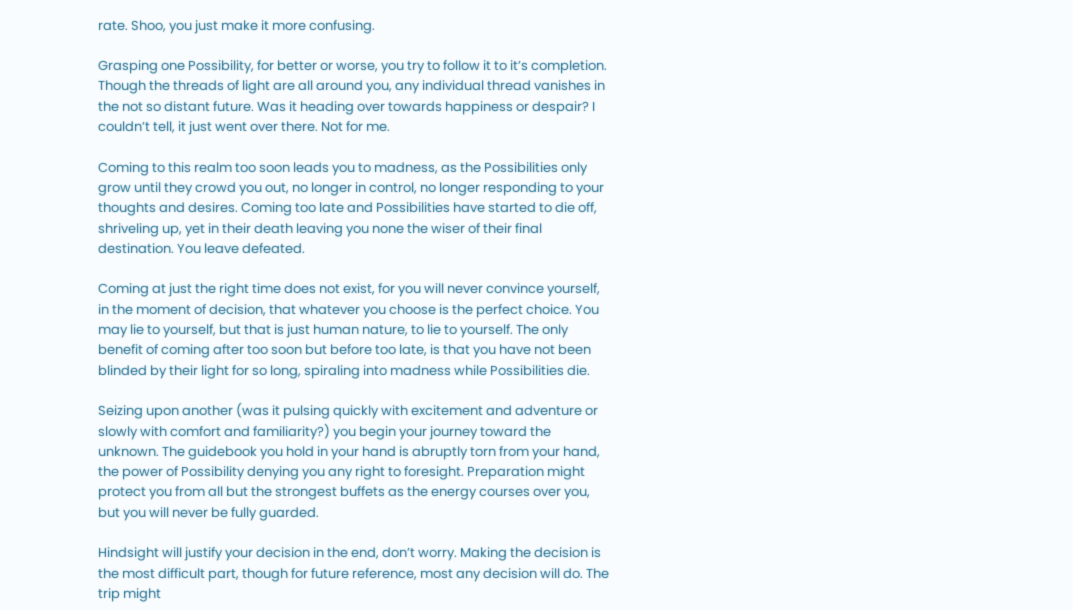rate. Shoo, you just make it more confusing.

Grasping one Possibility, for better or worse, you try to follow it to it’s completion. Though the threads of light are all around you, any individual thread vanishes in the not so distant future. Was it heading over towards happiness or despair? I couldn’t tell, it just went over there. Not for me.

Coming to this realm too soon leads you to madness, as the Possibilities only grow until they crowd you out, no longer in control, no longer responding to your thoughts and desires. Coming too late and Possibilities have started to die off, shriveling up, yet in their death leaving you none the wiser of their final destination. You leave defeated.

Coming at just the right time does not exist, for you will never convince yourself, in the moment of decision, that whatever you choose is the perfect choice. You may lie to yourself, but that is just human nature, to lie to yourself. The only benefit of coming after too soon but before too late, is that you have not been blinded by their light for so long, spiraling into madness while Possibilities die.

Seizing upon another (was it pulsing quickly with excitement and adventure or slowly with comfort and familiarity?) you begin your journey toward the unknown. The guidebook you hold in your hand is abruptly torn from your hand, the power of Possibility denying you any right to foresight. Preparation might protect you from all but the strongest buffets as the energy courses over you, but you will never be fully guarded.

Hindsight will justify your decision in the end, don’t worry. Making the decision is the most difficult part, though for future reference, most any decision will do. The trip might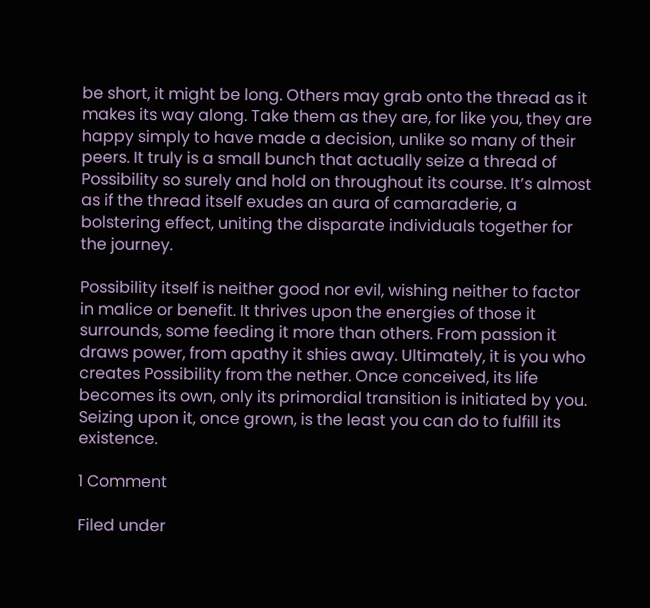be short, it might be long. Others may grab onto the thread as it makes its way along. Take them as they are, for like you, they are happy simply to have made a decision, unlike so many of their peers. It truly is a small bunch that actually seize a thread of Possibility so surely and hold on throughout its course. It’s almost as if the thread itself exudes an aura of camaraderie, a bolstering effect, uniting the disparate individuals together for the journey.

Possibility itself is neither good nor evil, wishing neither to factor in malice or benefit. It thrives upon the energies of those it surrounds, some feeding it more than others. From passion it draws power, from apathy it shies away. Ultimately, it is you who creates Possibility from the nether. Once conceived, its life becomes its own, only its primordial transition is initiated by you. Seizing upon it, once grown, is the least you can do to fulfill its existence.

1 Comment

Filed under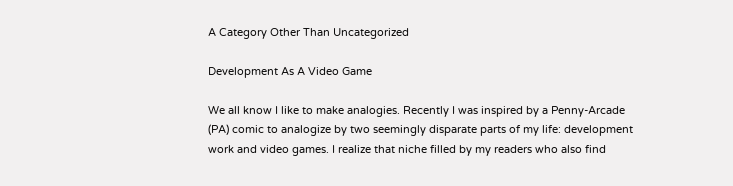A Category Other Than Uncategorized

Development As A Video Game

We all know I like to make analogies. Recently I was inspired by a Penny-Arcade (PA) comic to analogize by two seemingly disparate parts of my life: development work and video games. I realize that niche filled by my readers who also find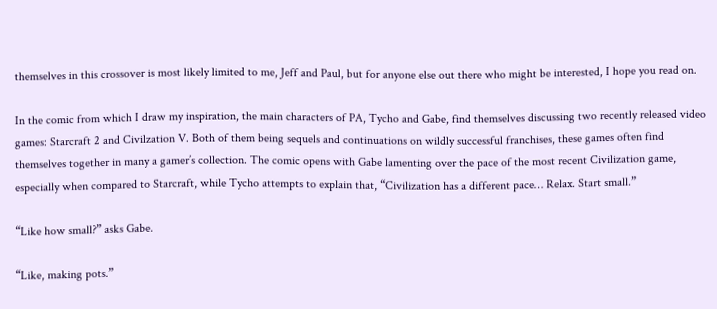themselves in this crossover is most likely limited to me, Jeff and Paul, but for anyone else out there who might be interested, I hope you read on.

In the comic from which I draw my inspiration, the main characters of PA, Tycho and Gabe, find themselves discussing two recently released video games: Starcraft 2 and Civilzation V. Both of them being sequels and continuations on wildly successful franchises, these games often find themselves together in many a gamer’s collection. The comic opens with Gabe lamenting over the pace of the most recent Civilization game, especially when compared to Starcraft, while Tycho attempts to explain that, “Civilization has a different pace… Relax. Start small.”

“Like how small?” asks Gabe.

“Like, making pots.”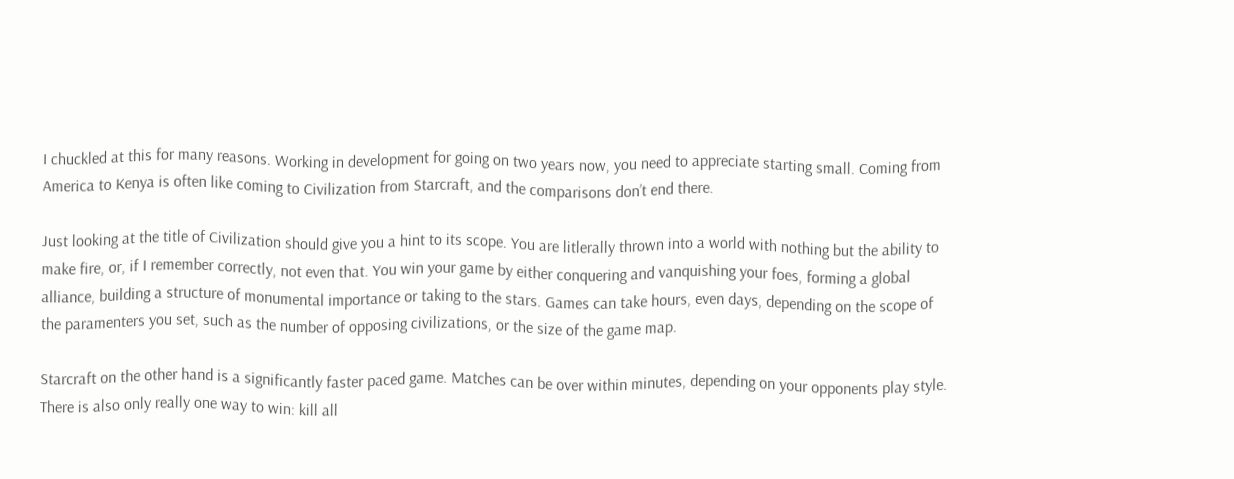I chuckled at this for many reasons. Working in development for going on two years now, you need to appreciate starting small. Coming from America to Kenya is often like coming to Civilization from Starcraft, and the comparisons don’t end there.

Just looking at the title of Civilization should give you a hint to its scope. You are litlerally thrown into a world with nothing but the ability to make fire, or, if I remember correctly, not even that. You win your game by either conquering and vanquishing your foes, forming a global alliance, building a structure of monumental importance or taking to the stars. Games can take hours, even days, depending on the scope of the paramenters you set, such as the number of opposing civilizations, or the size of the game map.

Starcraft on the other hand is a significantly faster paced game. Matches can be over within minutes, depending on your opponents play style. There is also only really one way to win: kill all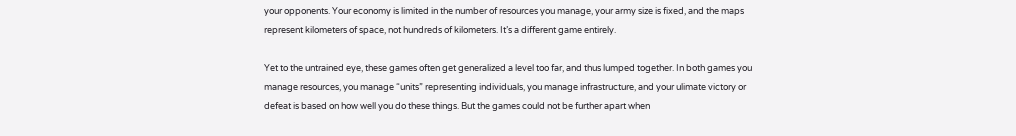your opponents. Your economy is limited in the number of resources you manage, your army size is fixed, and the maps represent kilometers of space, not hundreds of kilometers. It’s a different game entirely.

Yet to the untrained eye, these games often get generalized a level too far, and thus lumped together. In both games you manage resources, you manage “units” representing individuals, you manage infrastructure, and your ulimate victory or defeat is based on how well you do these things. But the games could not be further apart when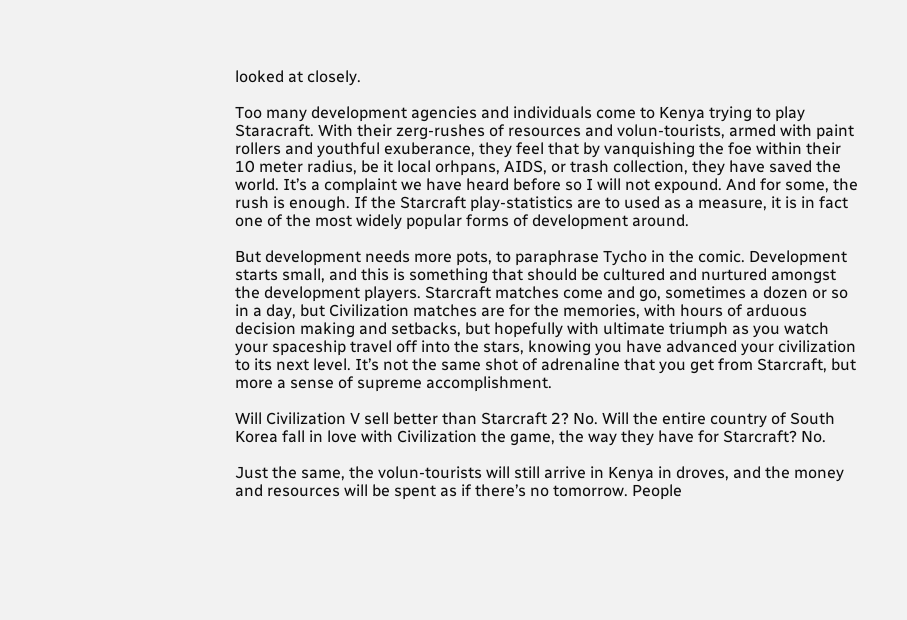looked at closely.

Too many development agencies and individuals come to Kenya trying to play Staracraft. With their zerg-rushes of resources and volun-tourists, armed with paint rollers and youthful exuberance, they feel that by vanquishing the foe within their 10 meter radius, be it local orhpans, AIDS, or trash collection, they have saved the world. It’s a complaint we have heard before so I will not expound. And for some, the rush is enough. If the Starcraft play-statistics are to used as a measure, it is in fact one of the most widely popular forms of development around.

But development needs more pots, to paraphrase Tycho in the comic. Development starts small, and this is something that should be cultured and nurtured amongst the development players. Starcraft matches come and go, sometimes a dozen or so in a day, but Civilization matches are for the memories, with hours of arduous decision making and setbacks, but hopefully with ultimate triumph as you watch your spaceship travel off into the stars, knowing you have advanced your civilization to its next level. It’s not the same shot of adrenaline that you get from Starcraft, but more a sense of supreme accomplishment.

Will Civilization V sell better than Starcraft 2? No. Will the entire country of South Korea fall in love with Civilization the game, the way they have for Starcraft? No.

Just the same, the volun-tourists will still arrive in Kenya in droves, and the money and resources will be spent as if there’s no tomorrow. People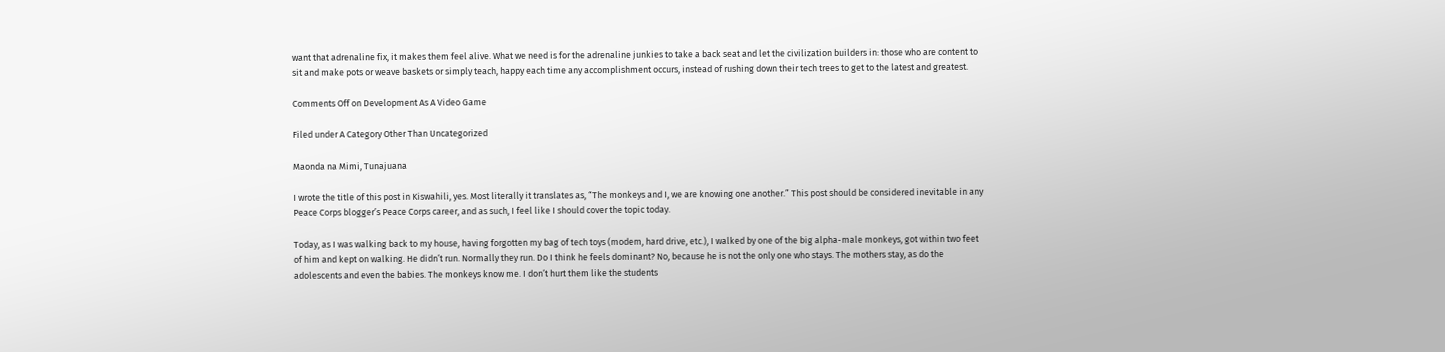want that adrenaline fix, it makes them feel alive. What we need is for the adrenaline junkies to take a back seat and let the civilization builders in: those who are content to sit and make pots or weave baskets or simply teach, happy each time any accomplishment occurs, instead of rushing down their tech trees to get to the latest and greatest.

Comments Off on Development As A Video Game

Filed under A Category Other Than Uncategorized

Maonda na Mimi, Tunajuana

I wrote the title of this post in Kiswahili, yes. Most literally it translates as, “The monkeys and I, we are knowing one another.” This post should be considered inevitable in any Peace Corps blogger’s Peace Corps career, and as such, I feel like I should cover the topic today.

Today, as I was walking back to my house, having forgotten my bag of tech toys (modem, hard drive, etc.), I walked by one of the big alpha-male monkeys, got within two feet of him and kept on walking. He didn’t run. Normally they run. Do I think he feels dominant? No, because he is not the only one who stays. The mothers stay, as do the adolescents and even the babies. The monkeys know me. I don’t hurt them like the students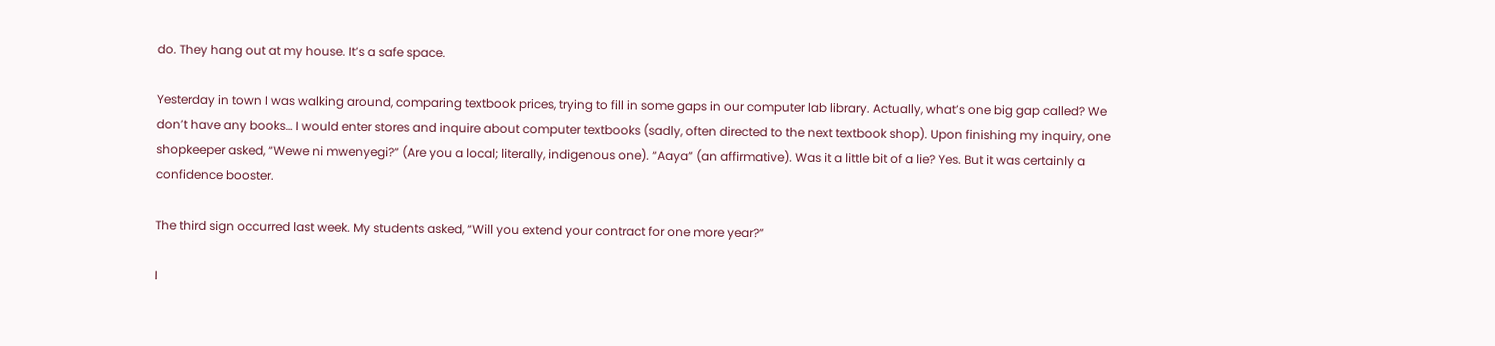do. They hang out at my house. It’s a safe space.

Yesterday in town I was walking around, comparing textbook prices, trying to fill in some gaps in our computer lab library. Actually, what’s one big gap called? We don’t have any books… I would enter stores and inquire about computer textbooks (sadly, often directed to the next textbook shop). Upon finishing my inquiry, one shopkeeper asked, “Wewe ni mwenyegi?” (Are you a local; literally, indigenous one). “Aaya” (an affirmative). Was it a little bit of a lie? Yes. But it was certainly a confidence booster.

The third sign occurred last week. My students asked, “Will you extend your contract for one more year?”

I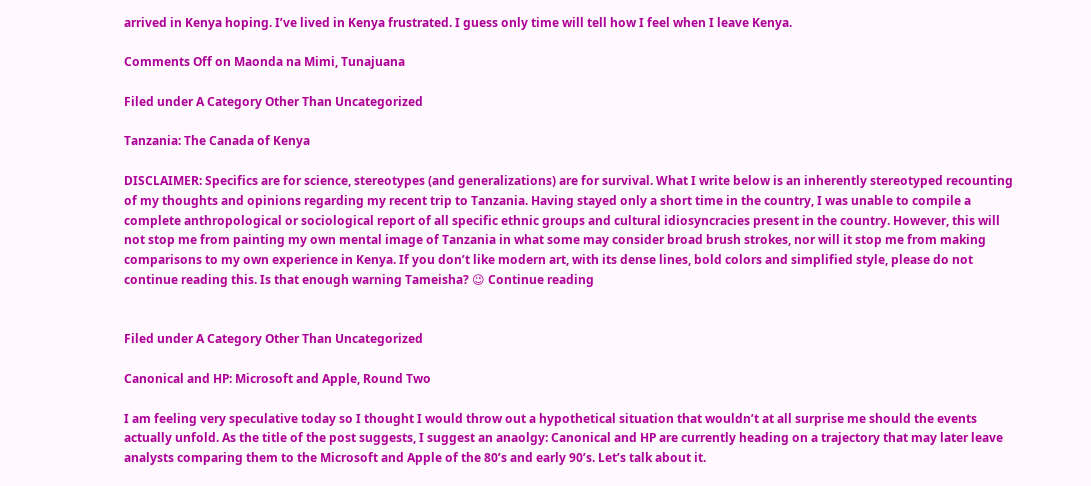arrived in Kenya hoping. I’ve lived in Kenya frustrated. I guess only time will tell how I feel when I leave Kenya.

Comments Off on Maonda na Mimi, Tunajuana

Filed under A Category Other Than Uncategorized

Tanzania: The Canada of Kenya

DISCLAIMER: Specifics are for science, stereotypes (and generalizations) are for survival. What I write below is an inherently stereotyped recounting of my thoughts and opinions regarding my recent trip to Tanzania. Having stayed only a short time in the country, I was unable to compile a complete anthropological or sociological report of all specific ethnic groups and cultural idiosyncracies present in the country. However, this will not stop me from painting my own mental image of Tanzania in what some may consider broad brush strokes, nor will it stop me from making comparisons to my own experience in Kenya. If you don’t like modern art, with its dense lines, bold colors and simplified style, please do not continue reading this. Is that enough warning Tameisha? 😉 Continue reading


Filed under A Category Other Than Uncategorized

Canonical and HP: Microsoft and Apple, Round Two

I am feeling very speculative today so I thought I would throw out a hypothetical situation that wouldn’t at all surprise me should the events actually unfold. As the title of the post suggests, I suggest an anaolgy: Canonical and HP are currently heading on a trajectory that may later leave analysts comparing them to the Microsoft and Apple of the 80’s and early 90’s. Let’s talk about it.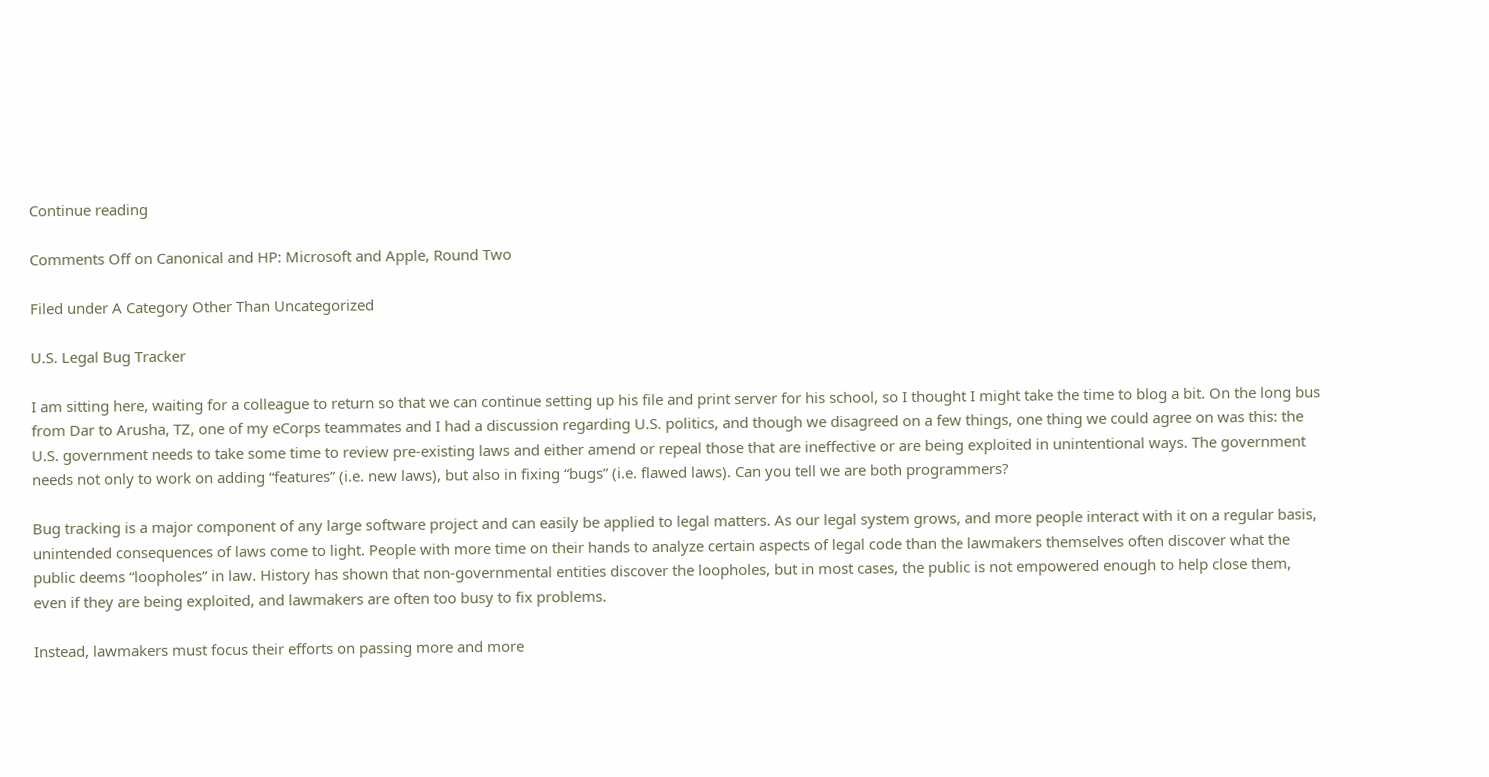Continue reading

Comments Off on Canonical and HP: Microsoft and Apple, Round Two

Filed under A Category Other Than Uncategorized

U.S. Legal Bug Tracker

I am sitting here, waiting for a colleague to return so that we can continue setting up his file and print server for his school, so I thought I might take the time to blog a bit. On the long bus from Dar to Arusha, TZ, one of my eCorps teammates and I had a discussion regarding U.S. politics, and though we disagreed on a few things, one thing we could agree on was this: the U.S. government needs to take some time to review pre-existing laws and either amend or repeal those that are ineffective or are being exploited in unintentional ways. The government needs not only to work on adding “features” (i.e. new laws), but also in fixing “bugs” (i.e. flawed laws). Can you tell we are both programmers?

Bug tracking is a major component of any large software project and can easily be applied to legal matters. As our legal system grows, and more people interact with it on a regular basis, unintended consequences of laws come to light. People with more time on their hands to analyze certain aspects of legal code than the lawmakers themselves often discover what the public deems “loopholes” in law. History has shown that non-governmental entities discover the loopholes, but in most cases, the public is not empowered enough to help close them, even if they are being exploited, and lawmakers are often too busy to fix problems.

Instead, lawmakers must focus their efforts on passing more and more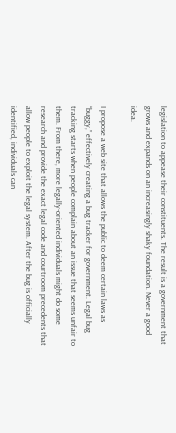legislation to appease their constituents. The result is a government that grows and expands on an increasingly shaky foundation. Never a good idea.

I propose a web site that allows the public to deem certain laws as “buggy,” effectively creating a bug tracker for government. Legal bug tracking starts when people complain about an issue that seems unfair to them. From there, more legally-oriented individuals might do some research and provide the exact legal code and courtroom precedents that allow people to exploit the legal system. After the bug is officially identified, individuals can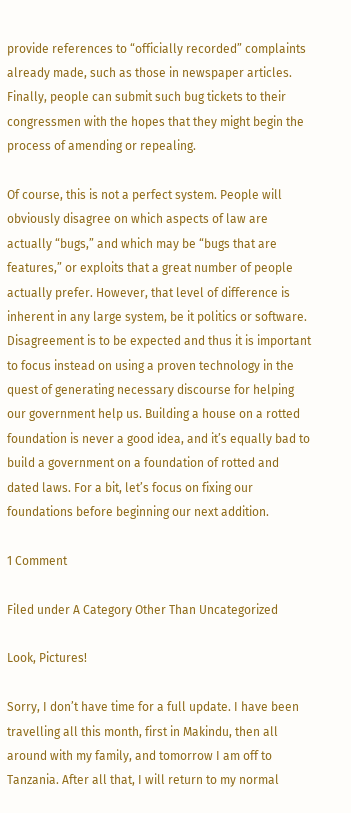provide references to “officially recorded” complaints already made, such as those in newspaper articles. Finally, people can submit such bug tickets to their congressmen with the hopes that they might begin the process of amending or repealing.

Of course, this is not a perfect system. People will obviously disagree on which aspects of law are actually “bugs,” and which may be “bugs that are features,” or exploits that a great number of people actually prefer. However, that level of difference is inherent in any large system, be it politics or software. Disagreement is to be expected and thus it is important to focus instead on using a proven technology in the quest of generating necessary discourse for helping our government help us. Building a house on a rotted foundation is never a good idea, and it’s equally bad to build a government on a foundation of rotted and dated laws. For a bit, let’s focus on fixing our foundations before beginning our next addition.

1 Comment

Filed under A Category Other Than Uncategorized

Look, Pictures!

Sorry, I don’t have time for a full update. I have been travelling all this month, first in Makindu, then all around with my family, and tomorrow I am off to Tanzania. After all that, I will return to my normal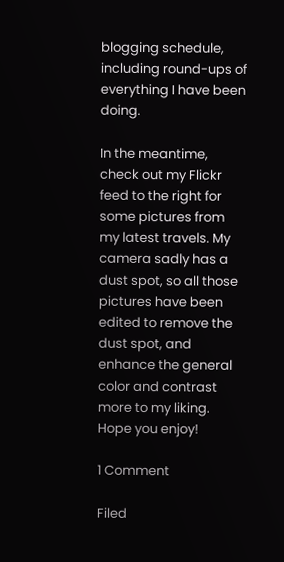blogging schedule, including round-ups of everything I have been doing.

In the meantime, check out my Flickr feed to the right for some pictures from my latest travels. My camera sadly has a dust spot, so all those pictures have been edited to remove the dust spot, and enhance the general color and contrast more to my liking. Hope you enjoy!

1 Comment

Filed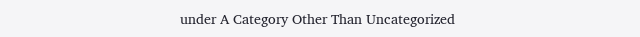under A Category Other Than Uncategorized